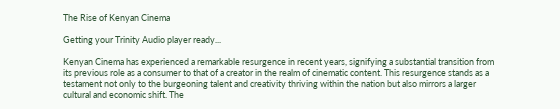The Rise of Kenyan Cinema

Getting your Trinity Audio player ready...

Kenyan Cinema has experienced a remarkable resurgence in recent years, signifying a substantial transition from its previous role as a consumer to that of a creator in the realm of cinematic content. This resurgence stands as a testament not only to the burgeoning talent and creativity thriving within the nation but also mirrors a larger cultural and economic shift. The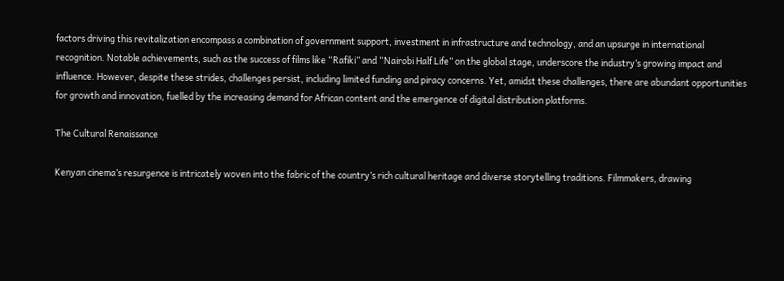factors driving this revitalization encompass a combination of government support, investment in infrastructure and technology, and an upsurge in international recognition. Notable achievements, such as the success of films like “Rafiki” and “Nairobi Half Life” on the global stage, underscore the industry’s growing impact and influence. However, despite these strides, challenges persist, including limited funding and piracy concerns. Yet, amidst these challenges, there are abundant opportunities for growth and innovation, fuelled by the increasing demand for African content and the emergence of digital distribution platforms.

The Cultural Renaissance

Kenyan cinema’s resurgence is intricately woven into the fabric of the country’s rich cultural heritage and diverse storytelling traditions. Filmmakers, drawing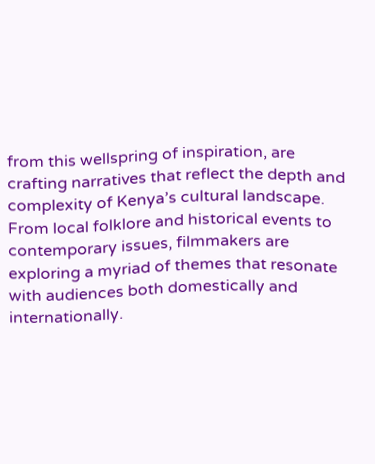from this wellspring of inspiration, are crafting narratives that reflect the depth and complexity of Kenya’s cultural landscape. From local folklore and historical events to contemporary issues, filmmakers are exploring a myriad of themes that resonate with audiences both domestically and internationally.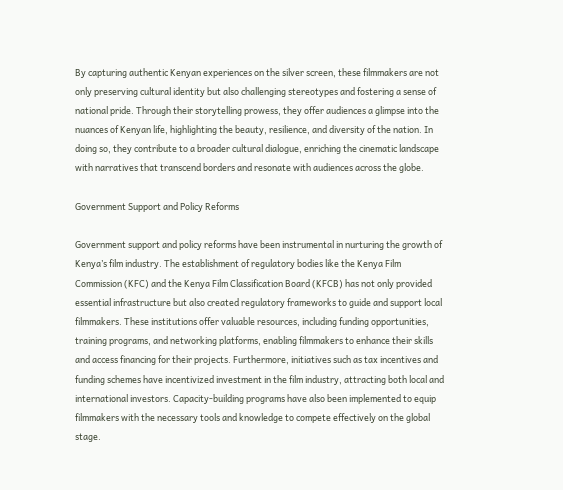By capturing authentic Kenyan experiences on the silver screen, these filmmakers are not only preserving cultural identity but also challenging stereotypes and fostering a sense of national pride. Through their storytelling prowess, they offer audiences a glimpse into the nuances of Kenyan life, highlighting the beauty, resilience, and diversity of the nation. In doing so, they contribute to a broader cultural dialogue, enriching the cinematic landscape with narratives that transcend borders and resonate with audiences across the globe.

Government Support and Policy Reforms

Government support and policy reforms have been instrumental in nurturing the growth of Kenya’s film industry. The establishment of regulatory bodies like the Kenya Film Commission (KFC) and the Kenya Film Classification Board (KFCB) has not only provided essential infrastructure but also created regulatory frameworks to guide and support local filmmakers. These institutions offer valuable resources, including funding opportunities, training programs, and networking platforms, enabling filmmakers to enhance their skills and access financing for their projects. Furthermore, initiatives such as tax incentives and funding schemes have incentivized investment in the film industry, attracting both local and international investors. Capacity-building programs have also been implemented to equip filmmakers with the necessary tools and knowledge to compete effectively on the global stage.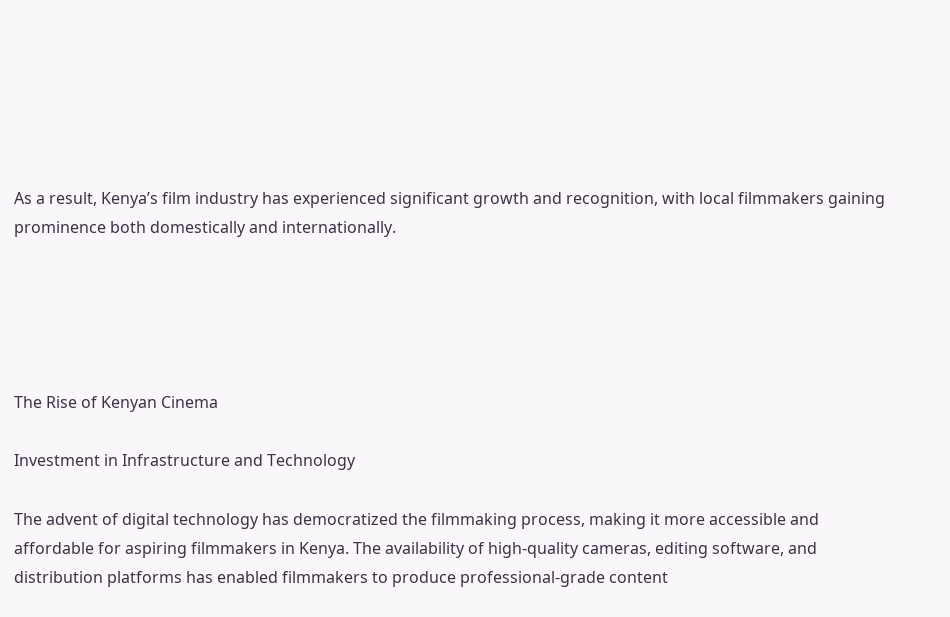As a result, Kenya’s film industry has experienced significant growth and recognition, with local filmmakers gaining prominence both domestically and internationally.





The Rise of Kenyan Cinema

Investment in Infrastructure and Technology

The advent of digital technology has democratized the filmmaking process, making it more accessible and affordable for aspiring filmmakers in Kenya. The availability of high-quality cameras, editing software, and distribution platforms has enabled filmmakers to produce professional-grade content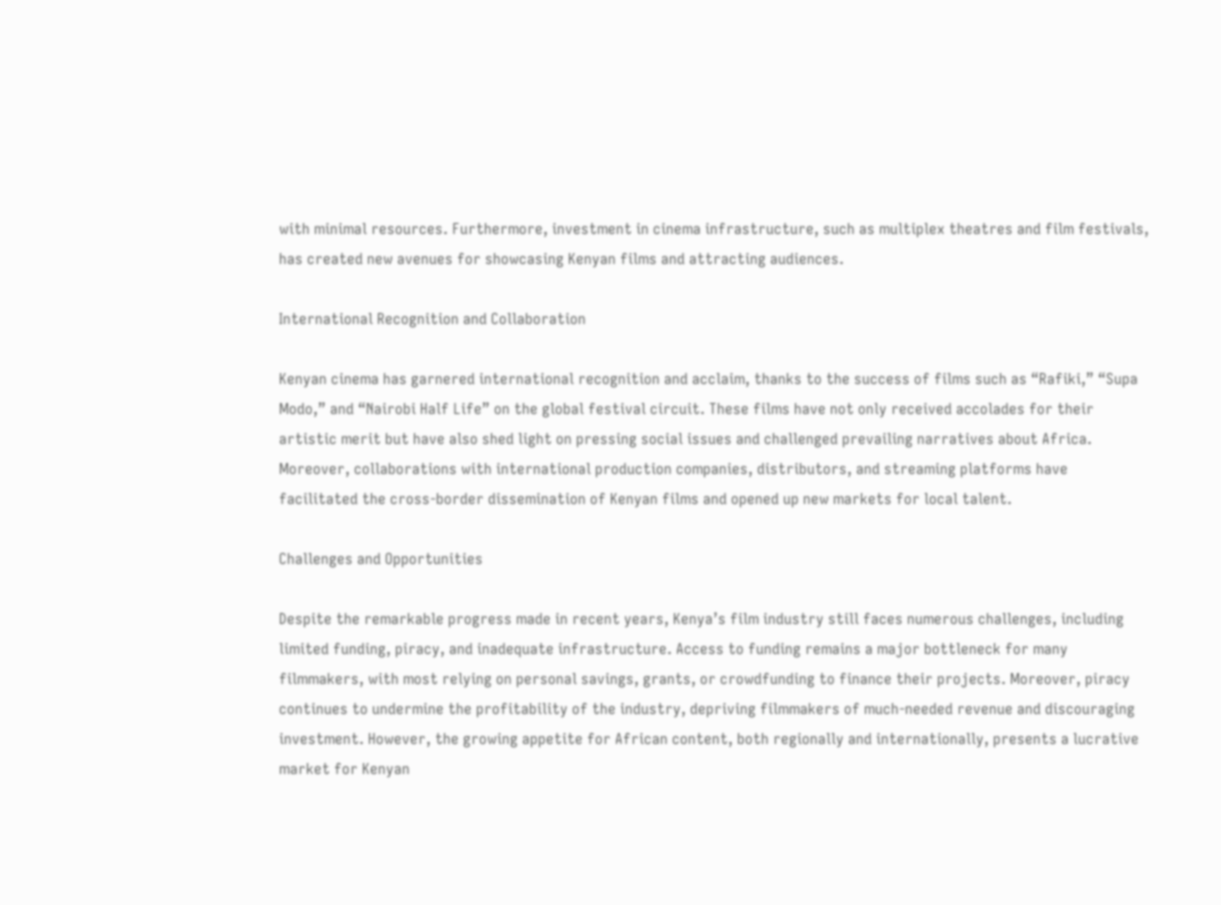with minimal resources. Furthermore, investment in cinema infrastructure, such as multiplex theatres and film festivals, has created new avenues for showcasing Kenyan films and attracting audiences.

International Recognition and Collaboration

Kenyan cinema has garnered international recognition and acclaim, thanks to the success of films such as “Rafiki,” “Supa Modo,” and “Nairobi Half Life” on the global festival circuit. These films have not only received accolades for their artistic merit but have also shed light on pressing social issues and challenged prevailing narratives about Africa. Moreover, collaborations with international production companies, distributors, and streaming platforms have facilitated the cross-border dissemination of Kenyan films and opened up new markets for local talent.

Challenges and Opportunities

Despite the remarkable progress made in recent years, Kenya’s film industry still faces numerous challenges, including limited funding, piracy, and inadequate infrastructure. Access to funding remains a major bottleneck for many filmmakers, with most relying on personal savings, grants, or crowdfunding to finance their projects. Moreover, piracy continues to undermine the profitability of the industry, depriving filmmakers of much-needed revenue and discouraging investment. However, the growing appetite for African content, both regionally and internationally, presents a lucrative market for Kenyan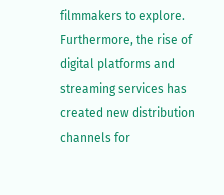filmmakers to explore. Furthermore, the rise of digital platforms and streaming services has created new distribution channels for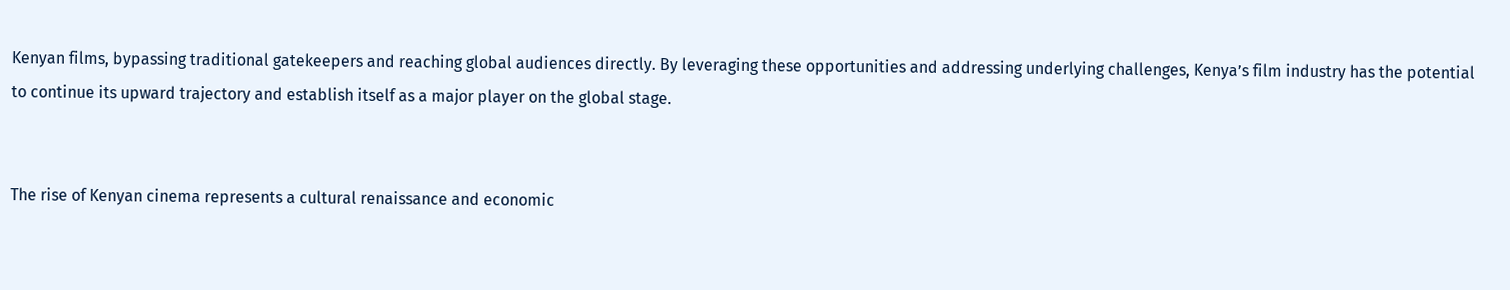Kenyan films, bypassing traditional gatekeepers and reaching global audiences directly. By leveraging these opportunities and addressing underlying challenges, Kenya’s film industry has the potential to continue its upward trajectory and establish itself as a major player on the global stage.


The rise of Kenyan cinema represents a cultural renaissance and economic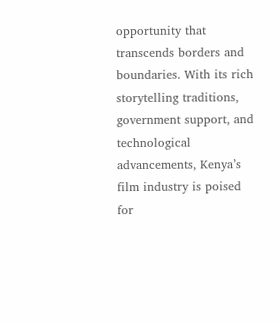opportunity that transcends borders and boundaries. With its rich storytelling traditions, government support, and technological advancements, Kenya’s film industry is poised for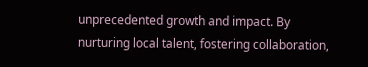unprecedented growth and impact. By nurturing local talent, fostering collaboration,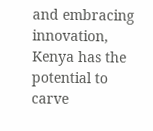and embracing innovation, Kenya has the potential to carve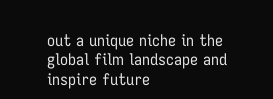out a unique niche in the global film landscape and inspire future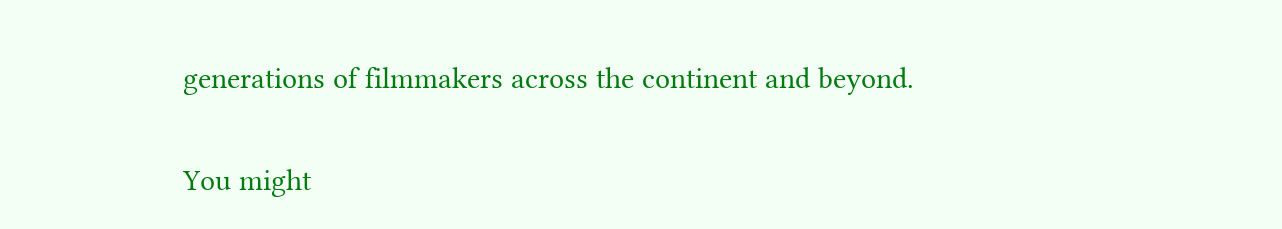generations of filmmakers across the continent and beyond.

You might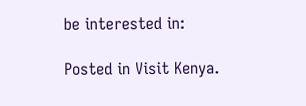be interested in:

Posted in Visit Kenya.